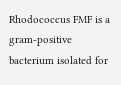Rhodococcus FMF is a gram-positive bacterium isolated for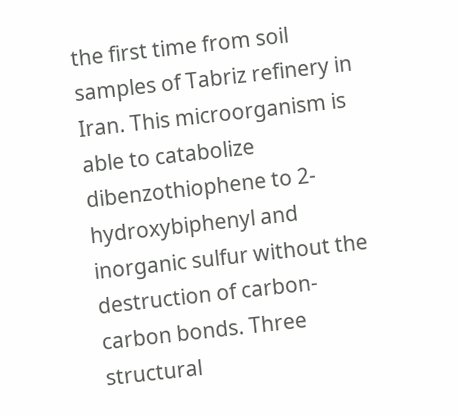the first time from soil samples of Tabriz refinery in Iran. This microorganism is able to catabolize dibenzothiophene to 2-hydroxybiphenyl and inorganic sulfur without the destruction of carbon-carbon bonds. Three structural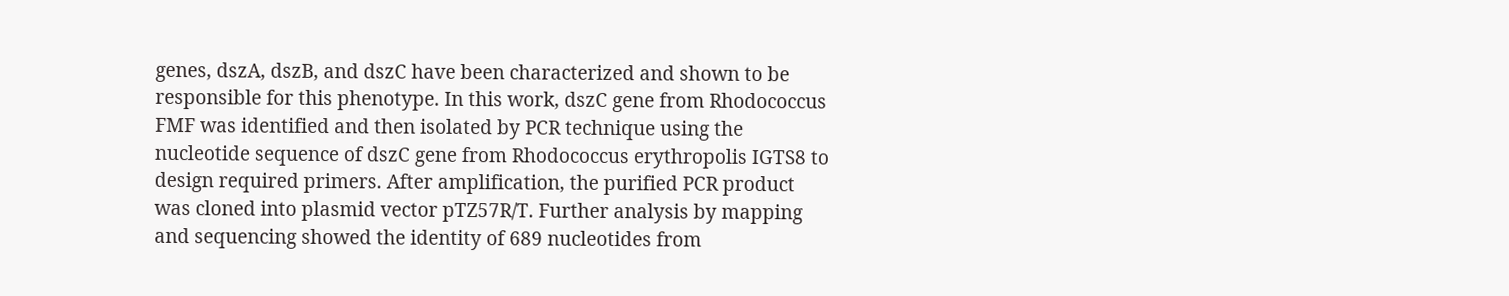genes, dszA, dszB, and dszC have been characterized and shown to be responsible for this phenotype. In this work, dszC gene from Rhodococcus FMF was identified and then isolated by PCR technique using the nucleotide sequence of dszC gene from Rhodococcus erythropolis IGTS8 to design required primers. After amplification, the purified PCR product was cloned into plasmid vector pTZ57R/T. Further analysis by mapping and sequencing showed the identity of 689 nucleotides from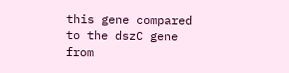this gene compared to the dszC gene from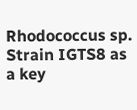Rhodococcus sp. Strain IGTS8 as a key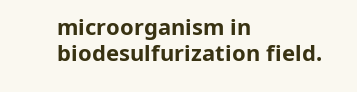microorganism in biodesulfurization field.